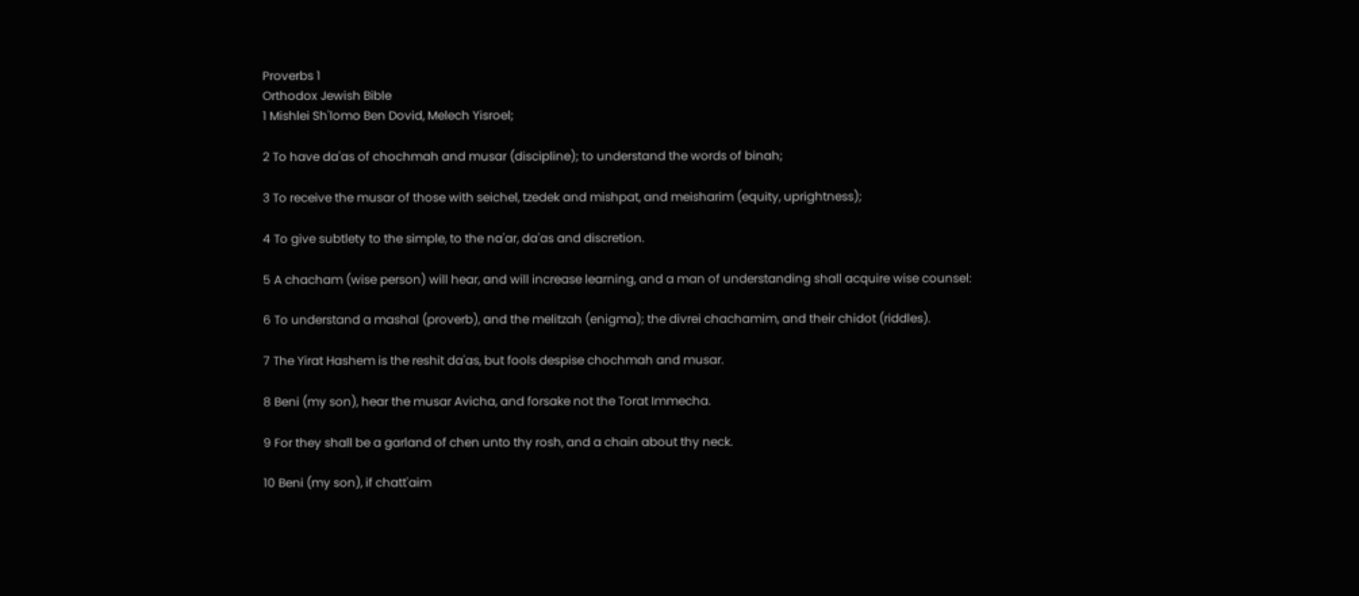Proverbs 1
Orthodox Jewish Bible
1 Mishlei Sh'lomo Ben Dovid, Melech Yisroel;

2 To have da'as of chochmah and musar (discipline); to understand the words of binah;

3 To receive the musar of those with seichel, tzedek and mishpat, and meisharim (equity, uprightness);

4 To give subtlety to the simple, to the na'ar, da'as and discretion.

5 A chacham (wise person) will hear, and will increase learning, and a man of understanding shall acquire wise counsel:

6 To understand a mashal (proverb), and the melitzah (enigma); the divrei chachamim, and their chidot (riddles).

7 The Yirat Hashem is the reshit da'as, but fools despise chochmah and musar.

8 Beni (my son), hear the musar Avicha, and forsake not the Torat Immecha.

9 For they shall be a garland of chen unto thy rosh, and a chain about thy neck.

10 Beni (my son), if chatt'aim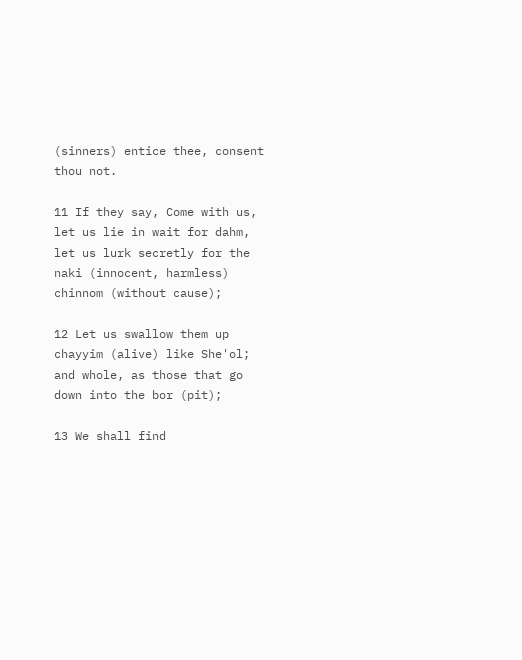(sinners) entice thee, consent thou not.

11 If they say, Come with us, let us lie in wait for dahm, let us lurk secretly for the naki (innocent, harmless) chinnom (without cause);

12 Let us swallow them up chayyim (alive) like She'ol; and whole, as those that go down into the bor (pit);

13 We shall find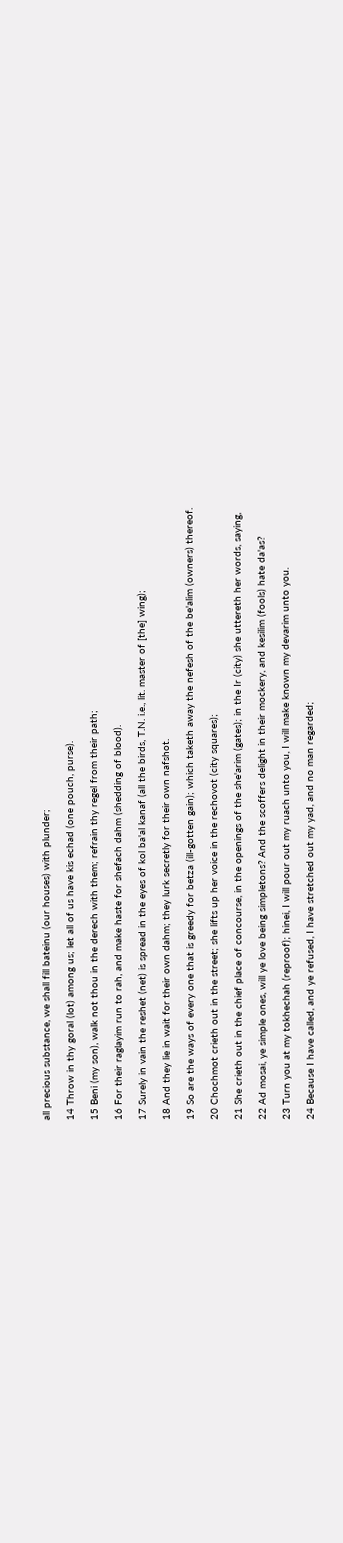all precious substance, we shall fill bateinu (our houses) with plunder;

14 Throw in thy goral (lot) among us; let all of us have kis echad (one pouch, purse).

15 Beni (my son), walk not thou in the derech with them; refrain thy regel from their path;

16 For their raglayim run to rah, and make haste for shefach dahm (shedding of blood).

17 Surely in vain the reshet (net) is spread in the eyes of kol ba'al kanaf (all the birds, T.N. i.e., lit. master of [the] wing);

18 And they lie in wait for their own dahm; they lurk secretly for their own nafshot.

19 So are the ways of every one that is greedy for betza (ill-gotten gain); which taketh away the nefesh of the be'alim (owners) thereof.

20 Chochmot crieth out in the street; she lifts up her voice in the rechovot (city squares);

21 She crieth out in the chief place of concourse, in the openings of the she'arim (gates); in the Ir (city) she uttereth her words, saying,

22 Ad mosai, ye simple ones, will ye love being simpletons? And the scoffers delight in their mockery, and kesilim (fools) hate da'as?

23 Turn you at my tokhechah (reproof); hinei, I will pour out my ruach unto you, I will make known my devarim unto you.

24 Because I have called, and ye refused, I have stretched out my yad, and no man regarded;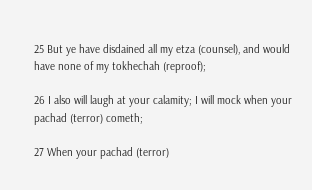25 But ye have disdained all my etza (counsel), and would have none of my tokhechah (reproof);

26 I also will laugh at your calamity; I will mock when your pachad (terror) cometh;

27 When your pachad (terror)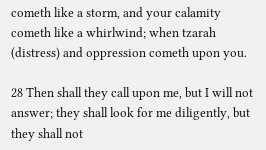cometh like a storm, and your calamity cometh like a whirlwind; when tzarah (distress) and oppression cometh upon you.

28 Then shall they call upon me, but I will not answer; they shall look for me diligently, but they shall not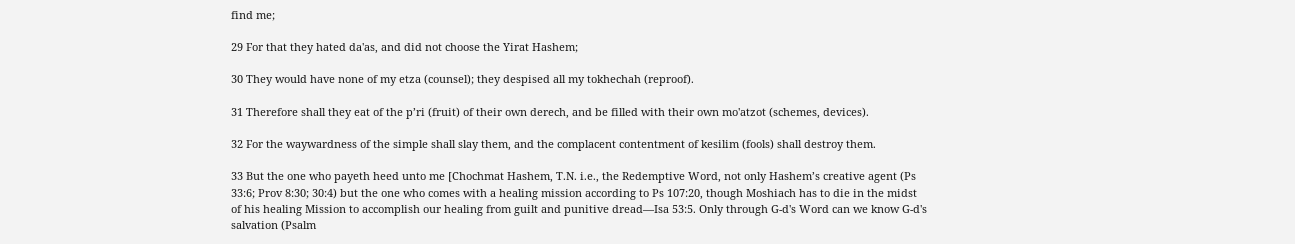find me;

29 For that they hated da'as, and did not choose the Yirat Hashem;

30 They would have none of my etza (counsel); they despised all my tokhechah (reproof).

31 Therefore shall they eat of the p’ri (fruit) of their own derech, and be filled with their own mo'atzot (schemes, devices).

32 For the waywardness of the simple shall slay them, and the complacent contentment of kesilim (fools) shall destroy them.

33 But the one who payeth heed unto me [Chochmat Hashem, T.N. i.e., the Redemptive Word, not only Hashem’s creative agent (Ps 33:6; Prov 8:30; 30:4) but the one who comes with a healing mission according to Ps 107:20, though Moshiach has to die in the midst of his healing Mission to accomplish our healing from guilt and punitive dread—Isa 53:5. Only through G-d's Word can we know G-d's salvation (Psalm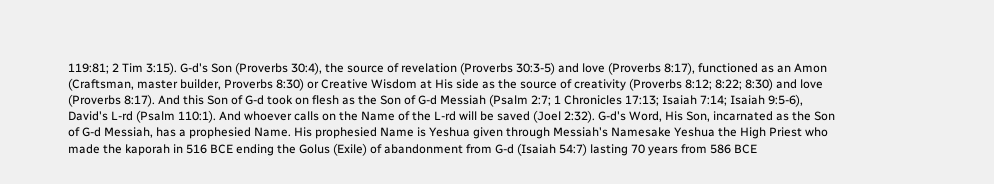119:81; 2 Tim 3:15). G-d's Son (Proverbs 30:4), the source of revelation (Proverbs 30:3-5) and love (Proverbs 8:17), functioned as an Amon (Craftsman, master builder, Proverbs 8:30) or Creative Wisdom at His side as the source of creativity (Proverbs 8:12; 8:22; 8:30) and love (Proverbs 8:17). And this Son of G-d took on flesh as the Son of G-d Messiah (Psalm 2:7; 1 Chronicles 17:13; Isaiah 7:14; Isaiah 9:5-6), David's L-rd (Psalm 110:1). And whoever calls on the Name of the L-rd will be saved (Joel 2:32). G-d's Word, His Son, incarnated as the Son of G-d Messiah, has a prophesied Name. His prophesied Name is Yeshua given through Messiah's Namesake Yeshua the High Priest who made the kaporah in 516 BCE ending the Golus (Exile) of abandonment from G-d (Isaiah 54:7) lasting 70 years from 586 BCE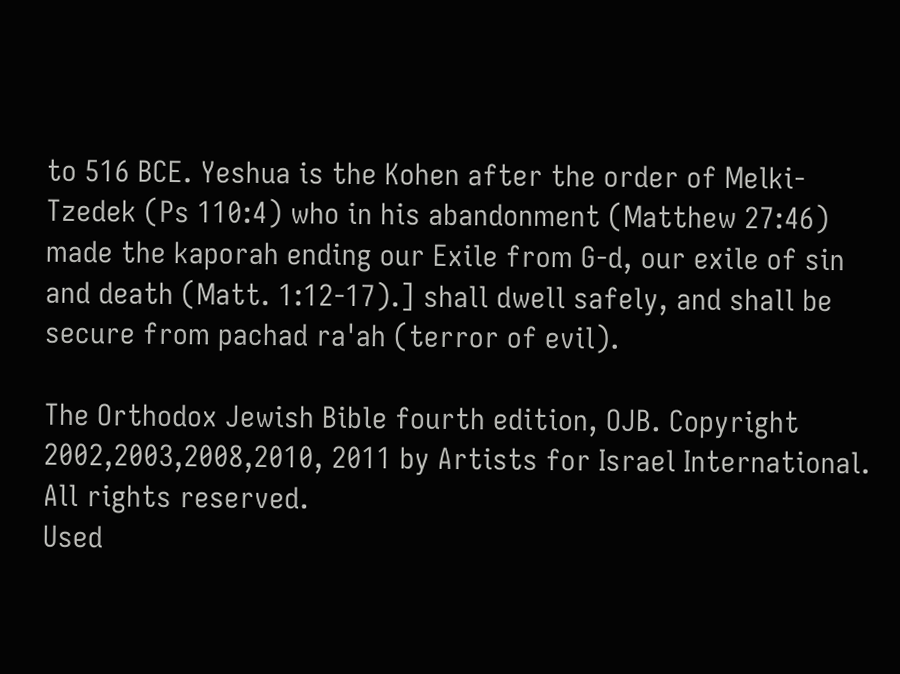to 516 BCE. Yeshua is the Kohen after the order of Melki-Tzedek (Ps 110:4) who in his abandonment (Matthew 27:46) made the kaporah ending our Exile from G-d, our exile of sin and death (Matt. 1:12-17).] shall dwell safely, and shall be secure from pachad ra'ah (terror of evil).

The Orthodox Jewish Bible fourth edition, OJB. Copyright 2002,2003,2008,2010, 2011 by Artists for Israel International. All rights reserved.
Used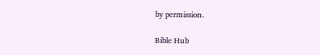by permission.

Bible Hub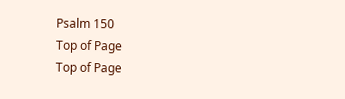Psalm 150
Top of Page
Top of Page